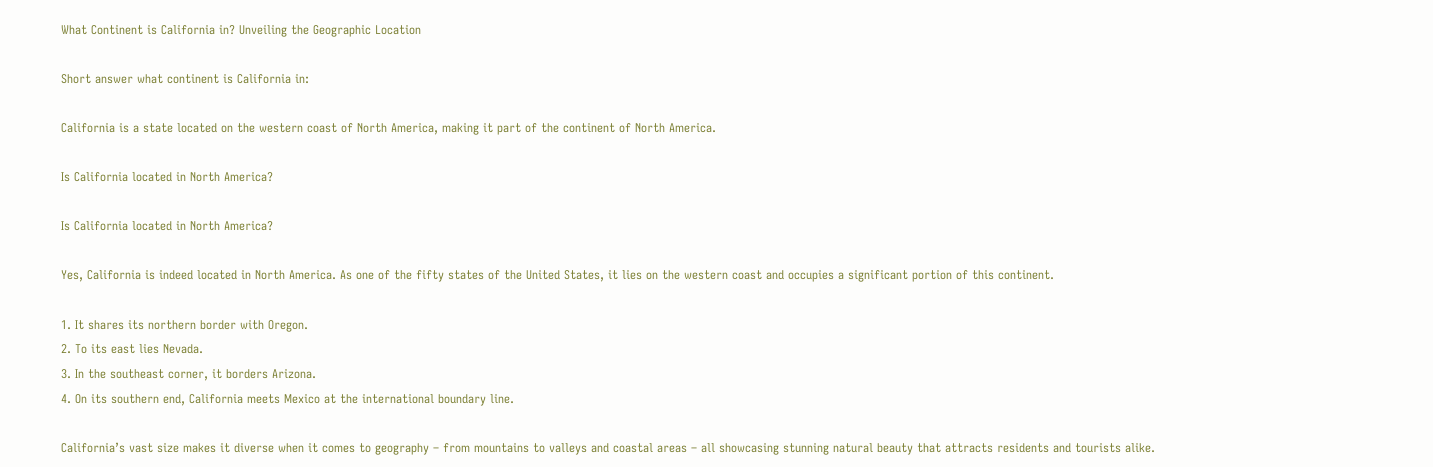What Continent is California in? Unveiling the Geographic Location

Short answer what continent is California in:

California is a state located on the western coast of North America, making it part of the continent of North America.

Is California located in North America?

Is California located in North America?

Yes, California is indeed located in North America. As one of the fifty states of the United States, it lies on the western coast and occupies a significant portion of this continent.

1. It shares its northern border with Oregon.
2. To its east lies Nevada.
3. In the southeast corner, it borders Arizona.
4. On its southern end, California meets Mexico at the international boundary line.

California’s vast size makes it diverse when it comes to geography – from mountains to valleys and coastal areas – all showcasing stunning natural beauty that attracts residents and tourists alike.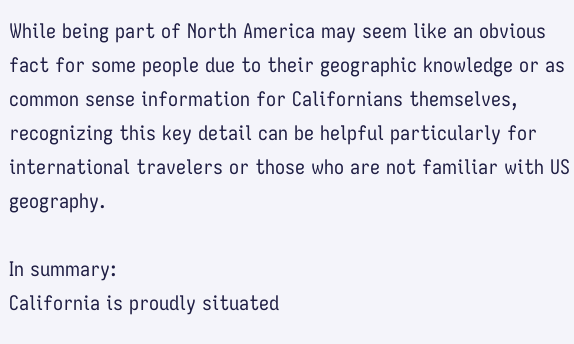While being part of North America may seem like an obvious fact for some people due to their geographic knowledge or as common sense information for Californians themselves, recognizing this key detail can be helpful particularly for international travelers or those who are not familiar with US geography.

In summary:
California is proudly situated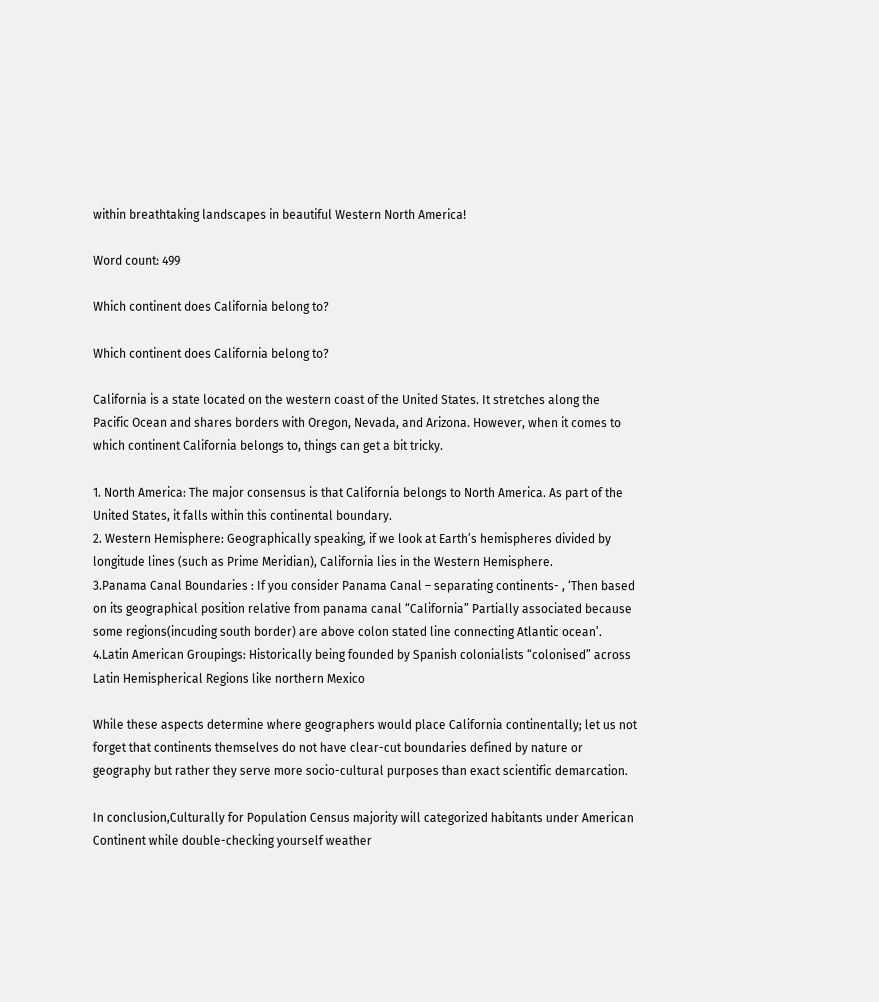within breathtaking landscapes in beautiful Western North America!

Word count: 499

Which continent does California belong to?

Which continent does California belong to?

California is a state located on the western coast of the United States. It stretches along the Pacific Ocean and shares borders with Oregon, Nevada, and Arizona. However, when it comes to which continent California belongs to, things can get a bit tricky.

1. North America: The major consensus is that California belongs to North America. As part of the United States, it falls within this continental boundary.
2. Western Hemisphere: Geographically speaking, if we look at Earth’s hemispheres divided by longitude lines (such as Prime Meridian), California lies in the Western Hemisphere.
3.Panama Canal Boundaries : If you consider Panama Canal – separating continents- , ‘Then based on its geographical position relative from panama canal “California” Partially associated because some regions(incuding south border) are above colon stated line connecting Atlantic ocean’.
4.Latin American Groupings: Historically being founded by Spanish colonialists “colonised” across Latin Hemispherical Regions like northern Mexico

While these aspects determine where geographers would place California continentally; let us not forget that continents themselves do not have clear-cut boundaries defined by nature or geography but rather they serve more socio-cultural purposes than exact scientific demarcation.

In conclusion,Culturally for Population Census majority will categorized habitants under American Continent while double-checking yourself weather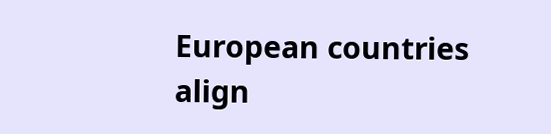European countries align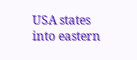USA states into eastern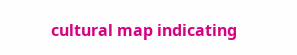cultural map indicating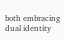both embracing dual identity